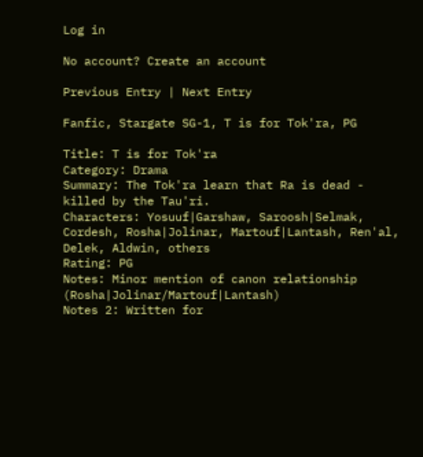Log in

No account? Create an account

Previous Entry | Next Entry

Fanfic, Stargate SG-1, T is for Tok'ra, PG

Title: T is for Tok'ra
Category: Drama
Summary: The Tok'ra learn that Ra is dead - killed by the Tau'ri.
Characters: Yosuuf|Garshaw, Saroosh|Selmak, Cordesh, Rosha|Jolinar, Martouf|Lantash, Ren'al, Delek, Aldwin, others
Rating: PG
Notes: Minor mention of canon relationship (Rosha|Jolinar/Martouf|Lantash)
Notes 2: Written for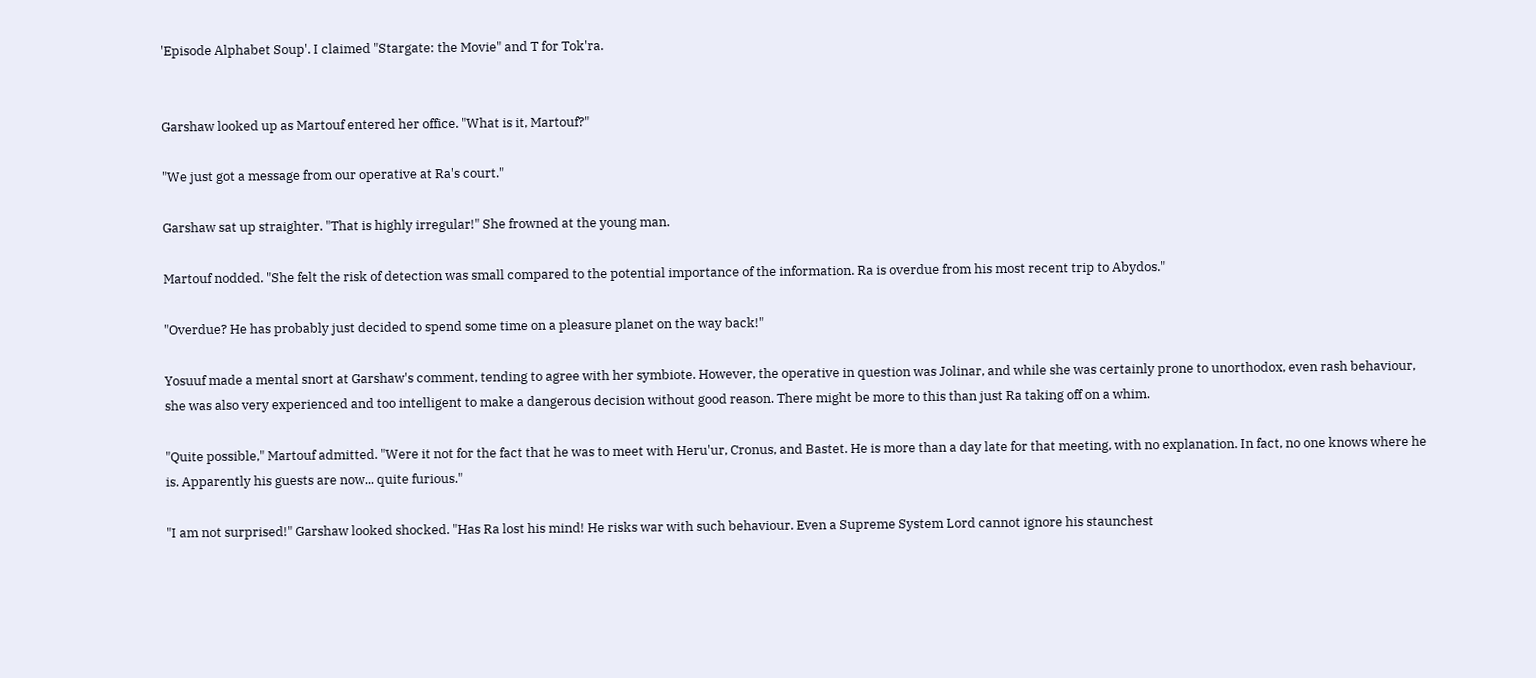'Episode Alphabet Soup'. I claimed "Stargate: the Movie" and T for Tok'ra.


Garshaw looked up as Martouf entered her office. "What is it, Martouf?"

"We just got a message from our operative at Ra's court."

Garshaw sat up straighter. "That is highly irregular!" She frowned at the young man.

Martouf nodded. "She felt the risk of detection was small compared to the potential importance of the information. Ra is overdue from his most recent trip to Abydos."

"Overdue? He has probably just decided to spend some time on a pleasure planet on the way back!"

Yosuuf made a mental snort at Garshaw's comment, tending to agree with her symbiote. However, the operative in question was Jolinar, and while she was certainly prone to unorthodox, even rash behaviour, she was also very experienced and too intelligent to make a dangerous decision without good reason. There might be more to this than just Ra taking off on a whim.

"Quite possible," Martouf admitted. "Were it not for the fact that he was to meet with Heru'ur, Cronus, and Bastet. He is more than a day late for that meeting, with no explanation. In fact, no one knows where he is. Apparently his guests are now... quite furious."

"I am not surprised!" Garshaw looked shocked. "Has Ra lost his mind! He risks war with such behaviour. Even a Supreme System Lord cannot ignore his staunchest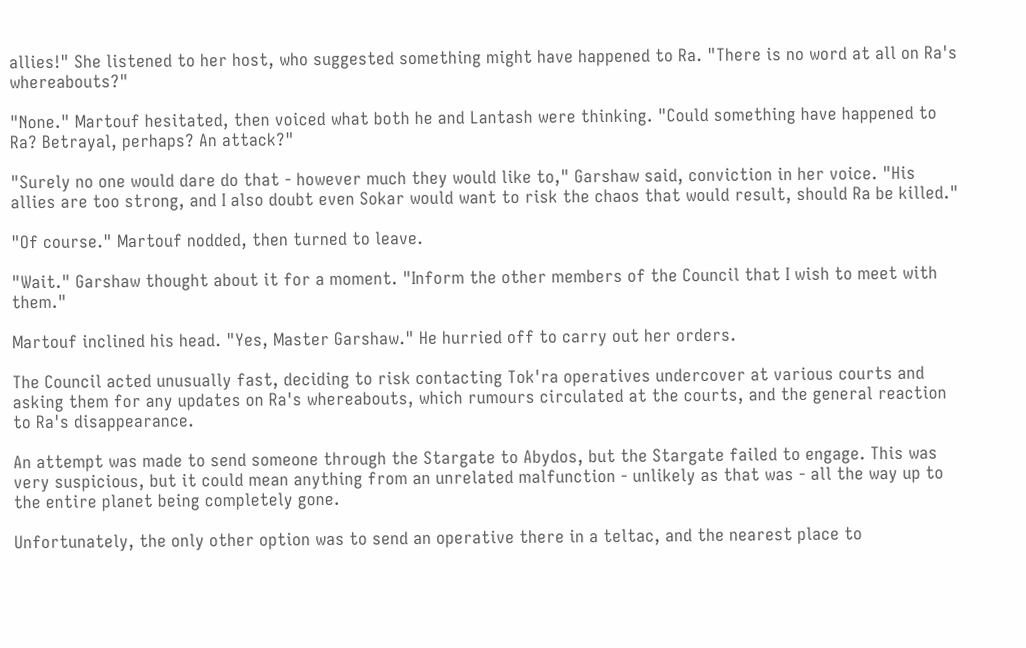allies!" She listened to her host, who suggested something might have happened to Ra. "There is no word at all on Ra's whereabouts?"

"None." Martouf hesitated, then voiced what both he and Lantash were thinking. "Could something have happened to Ra? Betrayal, perhaps? An attack?"

"Surely no one would dare do that - however much they would like to," Garshaw said, conviction in her voice. "His allies are too strong, and I also doubt even Sokar would want to risk the chaos that would result, should Ra be killed."

"Of course." Martouf nodded, then turned to leave.

"Wait." Garshaw thought about it for a moment. "Inform the other members of the Council that I wish to meet with them."

Martouf inclined his head. "Yes, Master Garshaw." He hurried off to carry out her orders.

The Council acted unusually fast, deciding to risk contacting Tok'ra operatives undercover at various courts and asking them for any updates on Ra's whereabouts, which rumours circulated at the courts, and the general reaction to Ra's disappearance.

An attempt was made to send someone through the Stargate to Abydos, but the Stargate failed to engage. This was very suspicious, but it could mean anything from an unrelated malfunction - unlikely as that was - all the way up to the entire planet being completely gone.

Unfortunately, the only other option was to send an operative there in a teltac, and the nearest place to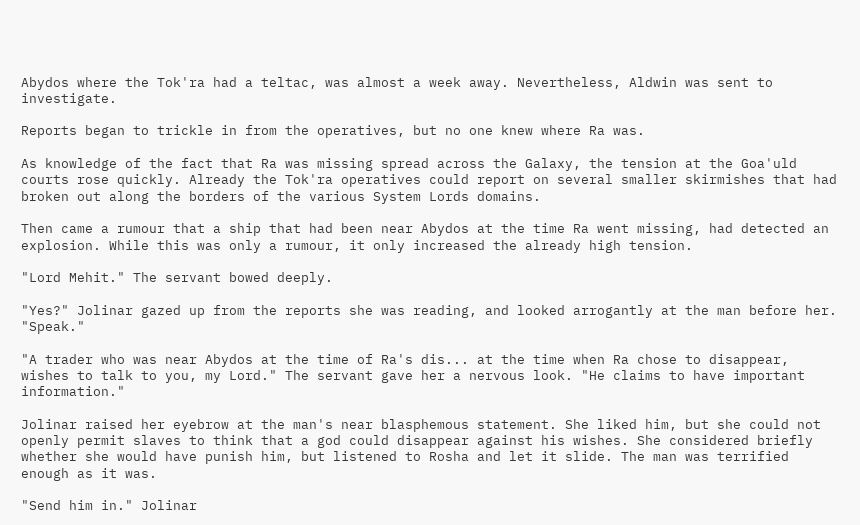Abydos where the Tok'ra had a teltac, was almost a week away. Nevertheless, Aldwin was sent to investigate.

Reports began to trickle in from the operatives, but no one knew where Ra was.

As knowledge of the fact that Ra was missing spread across the Galaxy, the tension at the Goa'uld courts rose quickly. Already the Tok'ra operatives could report on several smaller skirmishes that had broken out along the borders of the various System Lords domains.

Then came a rumour that a ship that had been near Abydos at the time Ra went missing, had detected an explosion. While this was only a rumour, it only increased the already high tension.

"Lord Mehit." The servant bowed deeply.

"Yes?" Jolinar gazed up from the reports she was reading, and looked arrogantly at the man before her. "Speak."

"A trader who was near Abydos at the time of Ra's dis... at the time when Ra chose to disappear, wishes to talk to you, my Lord." The servant gave her a nervous look. "He claims to have important information."

Jolinar raised her eyebrow at the man's near blasphemous statement. She liked him, but she could not openly permit slaves to think that a god could disappear against his wishes. She considered briefly whether she would have punish him, but listened to Rosha and let it slide. The man was terrified enough as it was.

"Send him in." Jolinar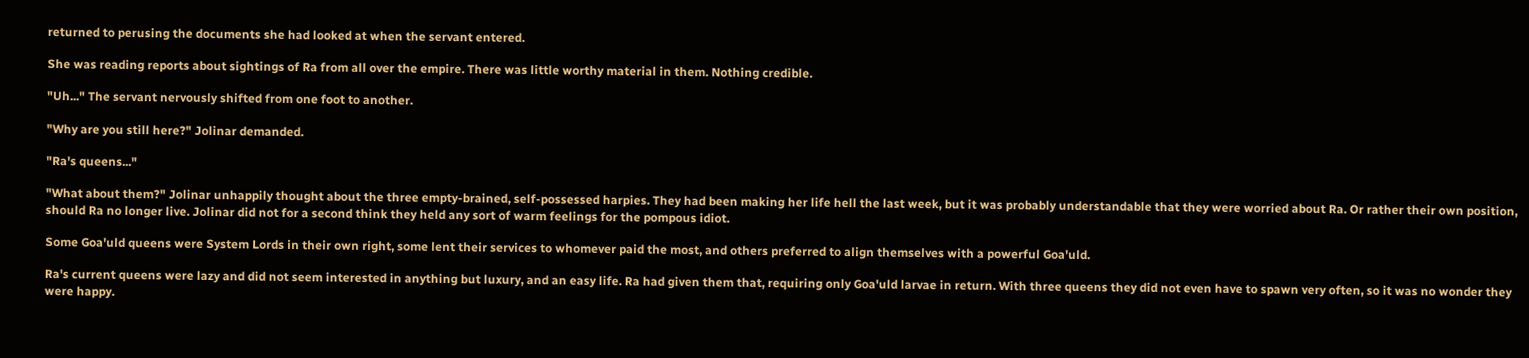returned to perusing the documents she had looked at when the servant entered.

She was reading reports about sightings of Ra from all over the empire. There was little worthy material in them. Nothing credible.

"Uh..." The servant nervously shifted from one foot to another.

"Why are you still here?" Jolinar demanded.

"Ra's queens..."

"What about them?" Jolinar unhappily thought about the three empty-brained, self-possessed harpies. They had been making her life hell the last week, but it was probably understandable that they were worried about Ra. Or rather their own position, should Ra no longer live. Jolinar did not for a second think they held any sort of warm feelings for the pompous idiot.

Some Goa'uld queens were System Lords in their own right, some lent their services to whomever paid the most, and others preferred to align themselves with a powerful Goa'uld.

Ra's current queens were lazy and did not seem interested in anything but luxury, and an easy life. Ra had given them that, requiring only Goa'uld larvae in return. With three queens they did not even have to spawn very often, so it was no wonder they were happy.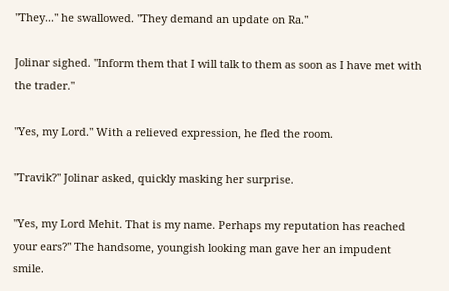"They..." he swallowed. "They demand an update on Ra."

Jolinar sighed. "Inform them that I will talk to them as soon as I have met with the trader."

"Yes, my Lord." With a relieved expression, he fled the room.

"Travik?" Jolinar asked, quickly masking her surprise.

"Yes, my Lord Mehit. That is my name. Perhaps my reputation has reached your ears?" The handsome, youngish looking man gave her an impudent smile.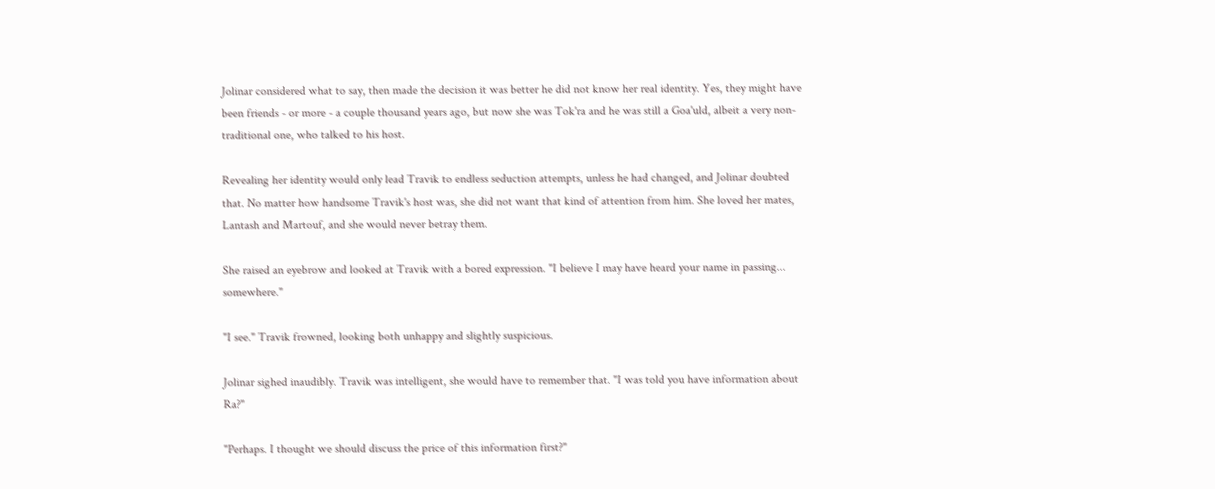Jolinar considered what to say, then made the decision it was better he did not know her real identity. Yes, they might have been friends - or more - a couple thousand years ago, but now she was Tok'ra and he was still a Goa'uld, albeit a very non-traditional one, who talked to his host.

Revealing her identity would only lead Travik to endless seduction attempts, unless he had changed, and Jolinar doubted that. No matter how handsome Travik's host was, she did not want that kind of attention from him. She loved her mates, Lantash and Martouf, and she would never betray them.

She raised an eyebrow and looked at Travik with a bored expression. "I believe I may have heard your name in passing... somewhere."

"I see." Travik frowned, looking both unhappy and slightly suspicious.

Jolinar sighed inaudibly. Travik was intelligent, she would have to remember that. "I was told you have information about Ra?"

"Perhaps. I thought we should discuss the price of this information first?"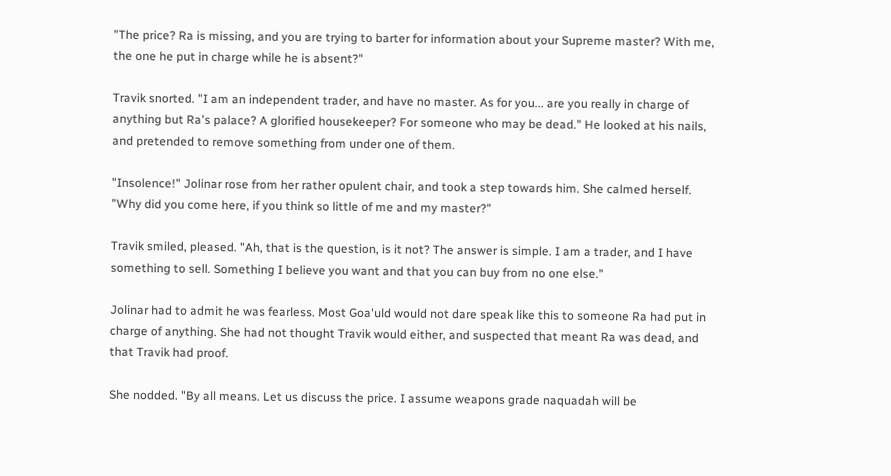"The price? Ra is missing, and you are trying to barter for information about your Supreme master? With me, the one he put in charge while he is absent?"

Travik snorted. "I am an independent trader, and have no master. As for you... are you really in charge of anything but Ra's palace? A glorified housekeeper? For someone who may be dead." He looked at his nails, and pretended to remove something from under one of them.

"Insolence!" Jolinar rose from her rather opulent chair, and took a step towards him. She calmed herself. "Why did you come here, if you think so little of me and my master?"

Travik smiled, pleased. "Ah, that is the question, is it not? The answer is simple. I am a trader, and I have something to sell. Something I believe you want and that you can buy from no one else."

Jolinar had to admit he was fearless. Most Goa'uld would not dare speak like this to someone Ra had put in charge of anything. She had not thought Travik would either, and suspected that meant Ra was dead, and that Travik had proof.

She nodded. "By all means. Let us discuss the price. I assume weapons grade naquadah will be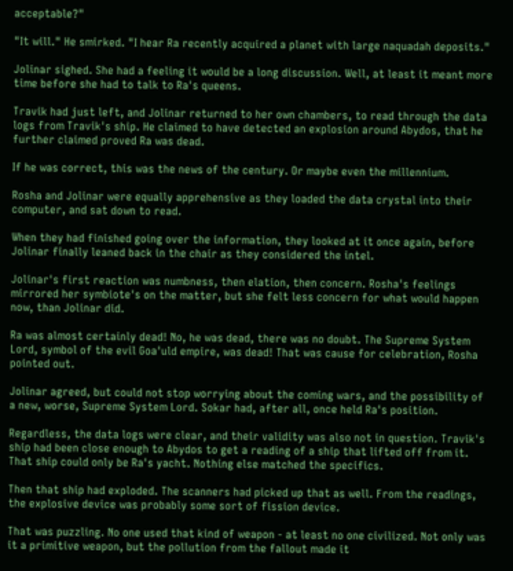acceptable?"

"It will." He smirked. "I hear Ra recently acquired a planet with large naquadah deposits."

Jolinar sighed. She had a feeling it would be a long discussion. Well, at least it meant more time before she had to talk to Ra's queens.

Travik had just left, and Jolinar returned to her own chambers, to read through the data logs from Travik's ship. He claimed to have detected an explosion around Abydos, that he further claimed proved Ra was dead.

If he was correct, this was the news of the century. Or maybe even the millennium.

Rosha and Jolinar were equally apprehensive as they loaded the data crystal into their computer, and sat down to read.

When they had finished going over the information, they looked at it once again, before Jolinar finally leaned back in the chair as they considered the intel.

Jolinar's first reaction was numbness, then elation, then concern. Rosha's feelings mirrored her symbiote's on the matter, but she felt less concern for what would happen now, than Jolinar did.

Ra was almost certainly dead! No, he was dead, there was no doubt. The Supreme System Lord, symbol of the evil Goa'uld empire, was dead! That was cause for celebration, Rosha pointed out.

Jolinar agreed, but could not stop worrying about the coming wars, and the possibility of a new, worse, Supreme System Lord. Sokar had, after all, once held Ra's position.

Regardless, the data logs were clear, and their validity was also not in question. Travik's ship had been close enough to Abydos to get a reading of a ship that lifted off from it. That ship could only be Ra's yacht. Nothing else matched the specifics.

Then that ship had exploded. The scanners had picked up that as well. From the readings, the explosive device was probably some sort of fission device.

That was puzzling. No one used that kind of weapon - at least no one civilized. Not only was it a primitive weapon, but the pollution from the fallout made it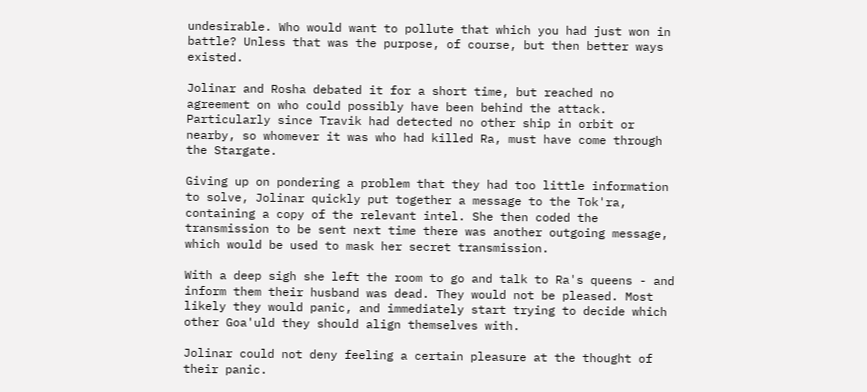undesirable. Who would want to pollute that which you had just won in battle? Unless that was the purpose, of course, but then better ways existed.

Jolinar and Rosha debated it for a short time, but reached no agreement on who could possibly have been behind the attack. Particularly since Travik had detected no other ship in orbit or nearby, so whomever it was who had killed Ra, must have come through the Stargate.

Giving up on pondering a problem that they had too little information to solve, Jolinar quickly put together a message to the Tok'ra, containing a copy of the relevant intel. She then coded the transmission to be sent next time there was another outgoing message, which would be used to mask her secret transmission.

With a deep sigh she left the room to go and talk to Ra's queens - and inform them their husband was dead. They would not be pleased. Most likely they would panic, and immediately start trying to decide which other Goa'uld they should align themselves with.

Jolinar could not deny feeling a certain pleasure at the thought of their panic.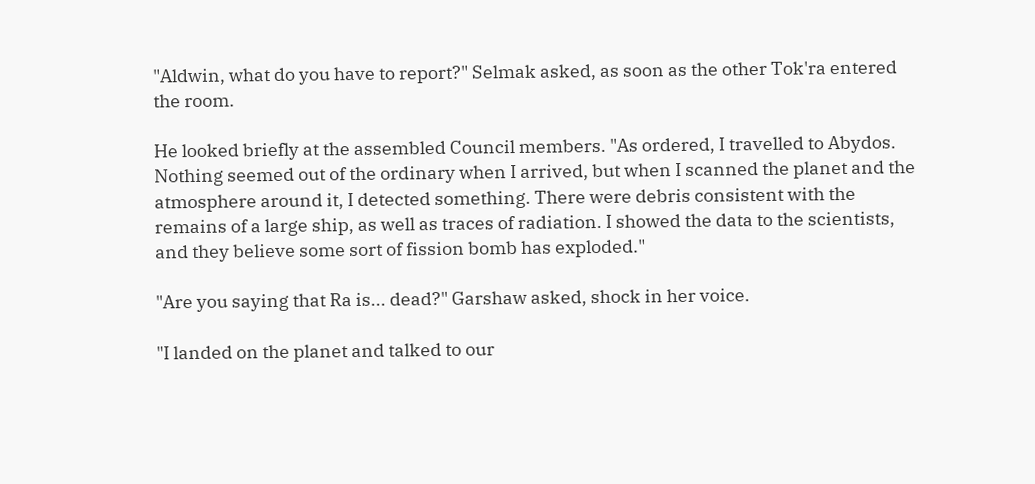"Aldwin, what do you have to report?" Selmak asked, as soon as the other Tok'ra entered the room.

He looked briefly at the assembled Council members. "As ordered, I travelled to Abydos. Nothing seemed out of the ordinary when I arrived, but when I scanned the planet and the atmosphere around it, I detected something. There were debris consistent with the remains of a large ship, as well as traces of radiation. I showed the data to the scientists, and they believe some sort of fission bomb has exploded."

"Are you saying that Ra is... dead?" Garshaw asked, shock in her voice.

"I landed on the planet and talked to our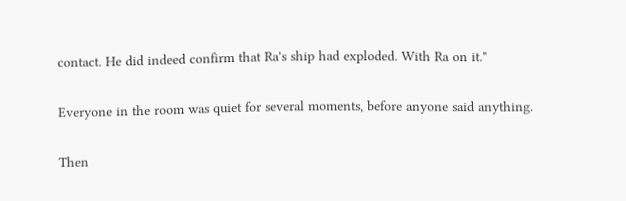contact. He did indeed confirm that Ra's ship had exploded. With Ra on it."

Everyone in the room was quiet for several moments, before anyone said anything.

Then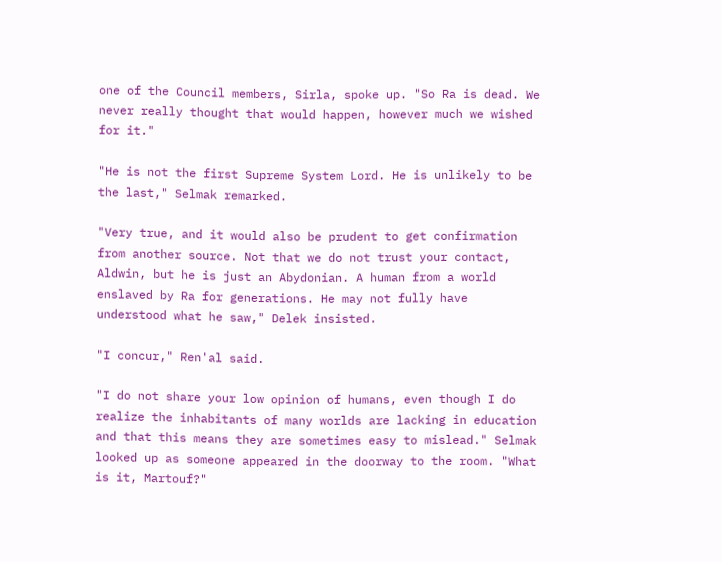one of the Council members, Sirla, spoke up. "So Ra is dead. We never really thought that would happen, however much we wished for it."

"He is not the first Supreme System Lord. He is unlikely to be the last," Selmak remarked.

"Very true, and it would also be prudent to get confirmation from another source. Not that we do not trust your contact, Aldwin, but he is just an Abydonian. A human from a world enslaved by Ra for generations. He may not fully have understood what he saw," Delek insisted.

"I concur," Ren'al said.

"I do not share your low opinion of humans, even though I do realize the inhabitants of many worlds are lacking in education and that this means they are sometimes easy to mislead." Selmak looked up as someone appeared in the doorway to the room. "What is it, Martouf?"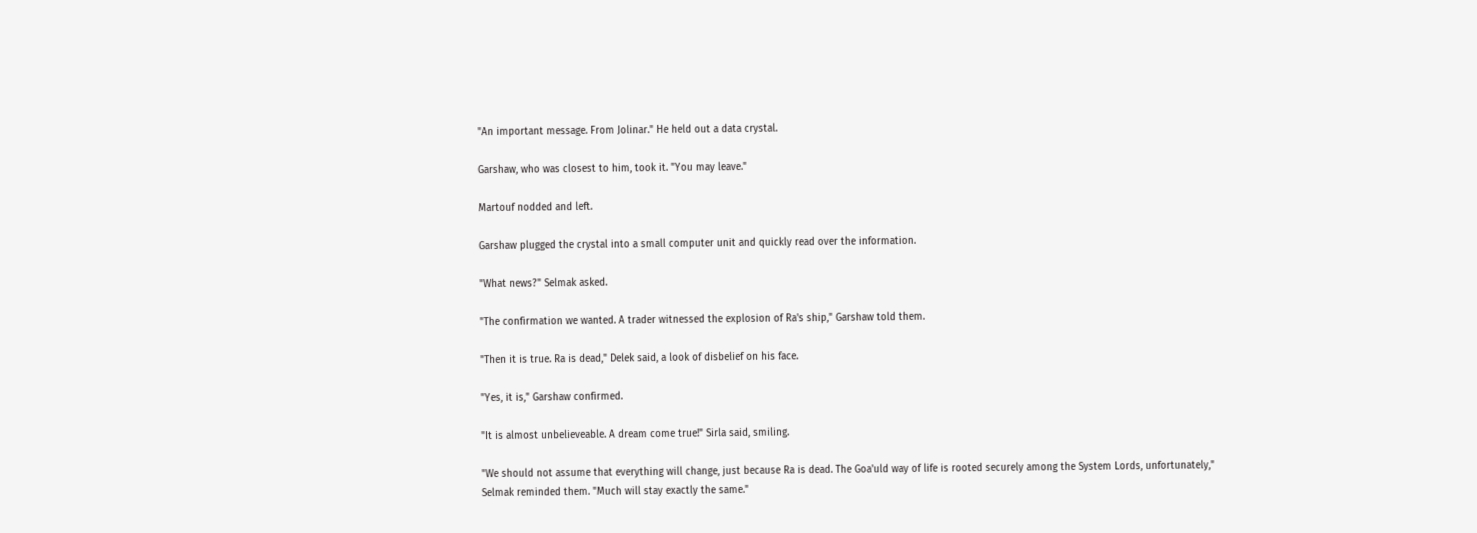"An important message. From Jolinar." He held out a data crystal.

Garshaw, who was closest to him, took it. "You may leave."

Martouf nodded and left.

Garshaw plugged the crystal into a small computer unit and quickly read over the information.

"What news?" Selmak asked.

"The confirmation we wanted. A trader witnessed the explosion of Ra's ship," Garshaw told them.

"Then it is true. Ra is dead," Delek said, a look of disbelief on his face.

"Yes, it is," Garshaw confirmed.

"It is almost unbelieveable. A dream come true!" Sirla said, smiling.

"We should not assume that everything will change, just because Ra is dead. The Goa'uld way of life is rooted securely among the System Lords, unfortunately," Selmak reminded them. "Much will stay exactly the same."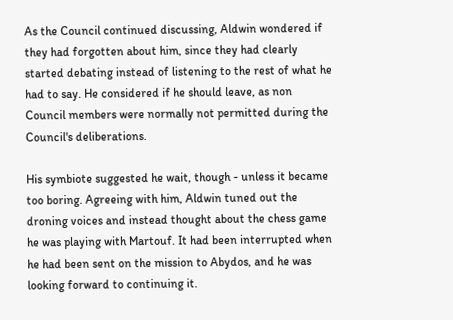As the Council continued discussing, Aldwin wondered if they had forgotten about him, since they had clearly started debating instead of listening to the rest of what he had to say. He considered if he should leave, as non Council members were normally not permitted during the Council's deliberations.

His symbiote suggested he wait, though - unless it became too boring. Agreeing with him, Aldwin tuned out the droning voices and instead thought about the chess game he was playing with Martouf. It had been interrupted when he had been sent on the mission to Abydos, and he was looking forward to continuing it.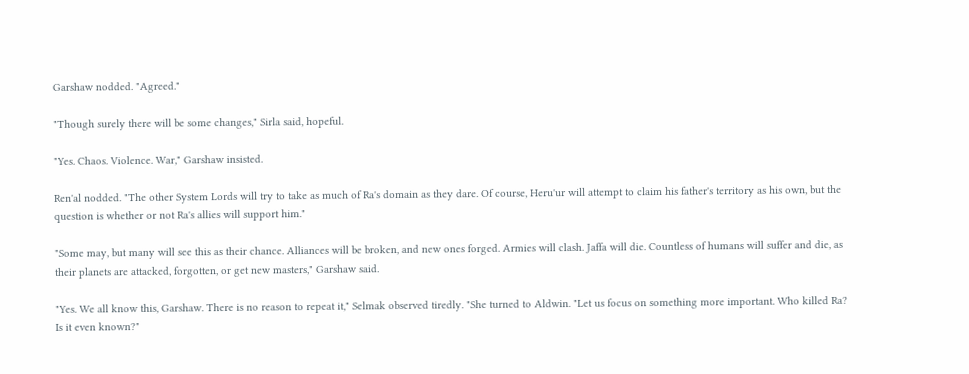Garshaw nodded. "Agreed."

"Though surely there will be some changes," Sirla said, hopeful.

"Yes. Chaos. Violence. War," Garshaw insisted.

Ren'al nodded. "The other System Lords will try to take as much of Ra's domain as they dare. Of course, Heru'ur will attempt to claim his father's territory as his own, but the question is whether or not Ra's allies will support him."

"Some may, but many will see this as their chance. Alliances will be broken, and new ones forged. Armies will clash. Jaffa will die. Countless of humans will suffer and die, as their planets are attacked, forgotten, or get new masters," Garshaw said.

"Yes. We all know this, Garshaw. There is no reason to repeat it," Selmak observed tiredly. "She turned to Aldwin. "Let us focus on something more important. Who killed Ra? Is it even known?"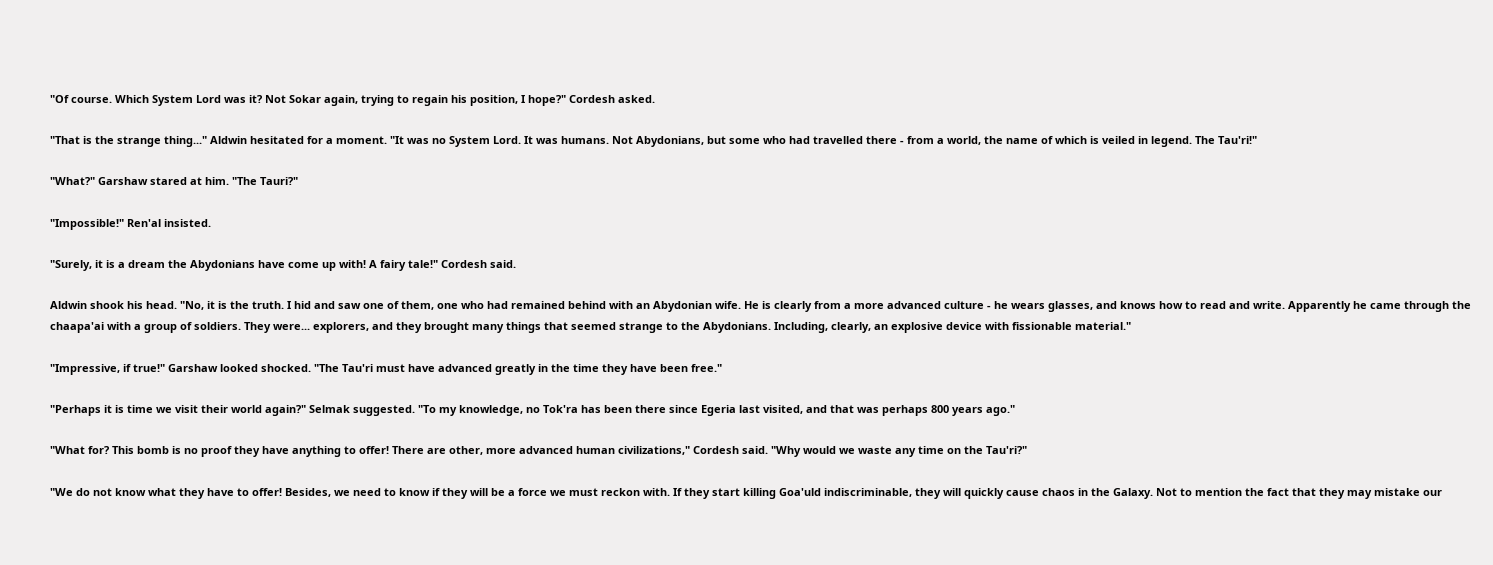"Of course. Which System Lord was it? Not Sokar again, trying to regain his position, I hope?" Cordesh asked.

"That is the strange thing..." Aldwin hesitated for a moment. "It was no System Lord. It was humans. Not Abydonians, but some who had travelled there - from a world, the name of which is veiled in legend. The Tau'ri!"

"What?" Garshaw stared at him. "The Tauri?"

"Impossible!" Ren'al insisted.

"Surely, it is a dream the Abydonians have come up with! A fairy tale!" Cordesh said.

Aldwin shook his head. "No, it is the truth. I hid and saw one of them, one who had remained behind with an Abydonian wife. He is clearly from a more advanced culture - he wears glasses, and knows how to read and write. Apparently he came through the chaapa'ai with a group of soldiers. They were... explorers, and they brought many things that seemed strange to the Abydonians. Including, clearly, an explosive device with fissionable material."

"Impressive, if true!" Garshaw looked shocked. "The Tau'ri must have advanced greatly in the time they have been free."

"Perhaps it is time we visit their world again?" Selmak suggested. "To my knowledge, no Tok'ra has been there since Egeria last visited, and that was perhaps 800 years ago."

"What for? This bomb is no proof they have anything to offer! There are other, more advanced human civilizations," Cordesh said. "Why would we waste any time on the Tau'ri?"

"We do not know what they have to offer! Besides, we need to know if they will be a force we must reckon with. If they start killing Goa'uld indiscriminable, they will quickly cause chaos in the Galaxy. Not to mention the fact that they may mistake our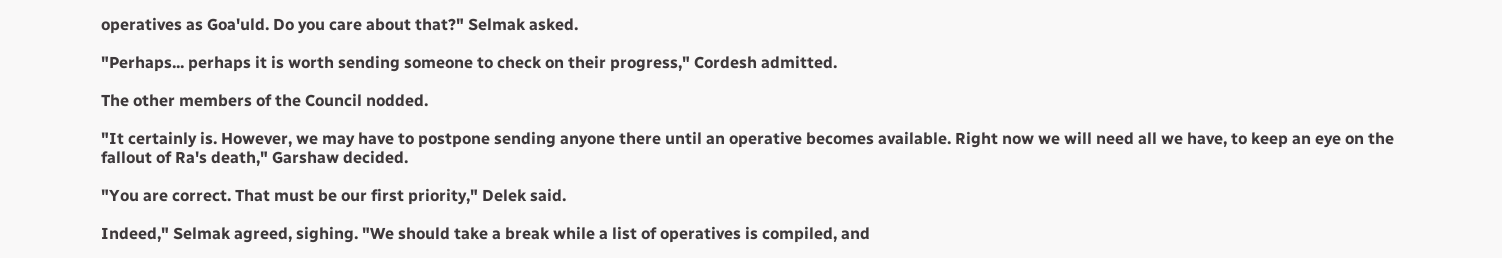operatives as Goa'uld. Do you care about that?" Selmak asked.

"Perhaps... perhaps it is worth sending someone to check on their progress," Cordesh admitted.

The other members of the Council nodded.

"It certainly is. However, we may have to postpone sending anyone there until an operative becomes available. Right now we will need all we have, to keep an eye on the fallout of Ra's death," Garshaw decided.

"You are correct. That must be our first priority," Delek said.

Indeed," Selmak agreed, sighing. "We should take a break while a list of operatives is compiled, and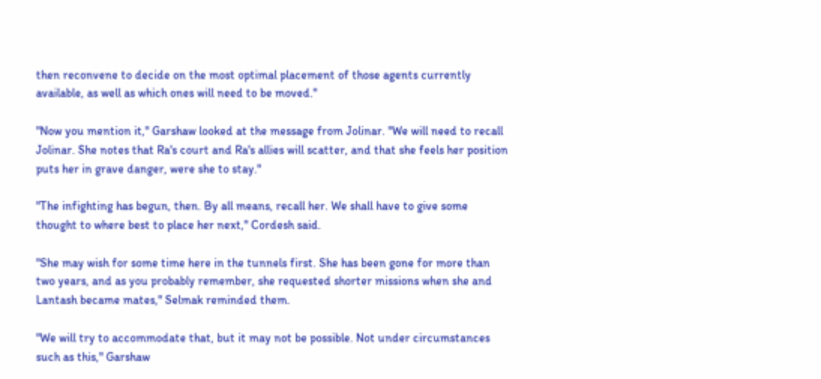then reconvene to decide on the most optimal placement of those agents currently available, as well as which ones will need to be moved."

"Now you mention it," Garshaw looked at the message from Jolinar. "We will need to recall Jolinar. She notes that Ra's court and Ra's allies will scatter, and that she feels her position puts her in grave danger, were she to stay."

"The infighting has begun, then. By all means, recall her. We shall have to give some thought to where best to place her next," Cordesh said.

"She may wish for some time here in the tunnels first. She has been gone for more than two years, and as you probably remember, she requested shorter missions when she and Lantash became mates," Selmak reminded them.

"We will try to accommodate that, but it may not be possible. Not under circumstances such as this," Garshaw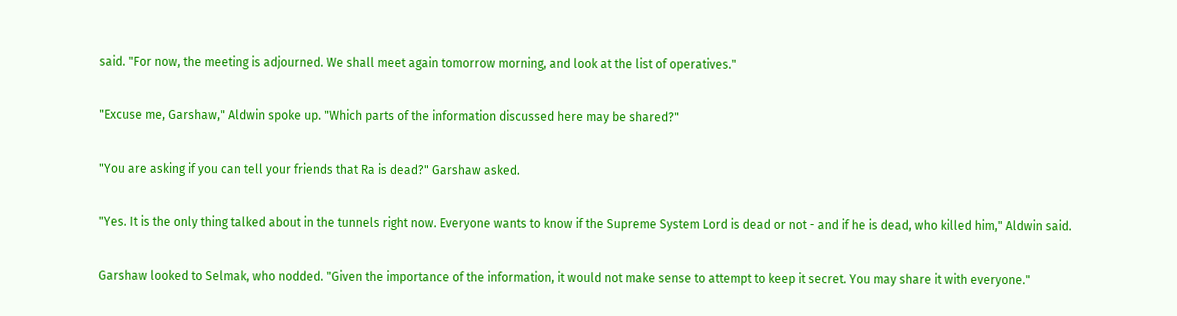said. "For now, the meeting is adjourned. We shall meet again tomorrow morning, and look at the list of operatives."

"Excuse me, Garshaw," Aldwin spoke up. "Which parts of the information discussed here may be shared?"

"You are asking if you can tell your friends that Ra is dead?" Garshaw asked.

"Yes. It is the only thing talked about in the tunnels right now. Everyone wants to know if the Supreme System Lord is dead or not - and if he is dead, who killed him," Aldwin said.

Garshaw looked to Selmak, who nodded. "Given the importance of the information, it would not make sense to attempt to keep it secret. You may share it with everyone."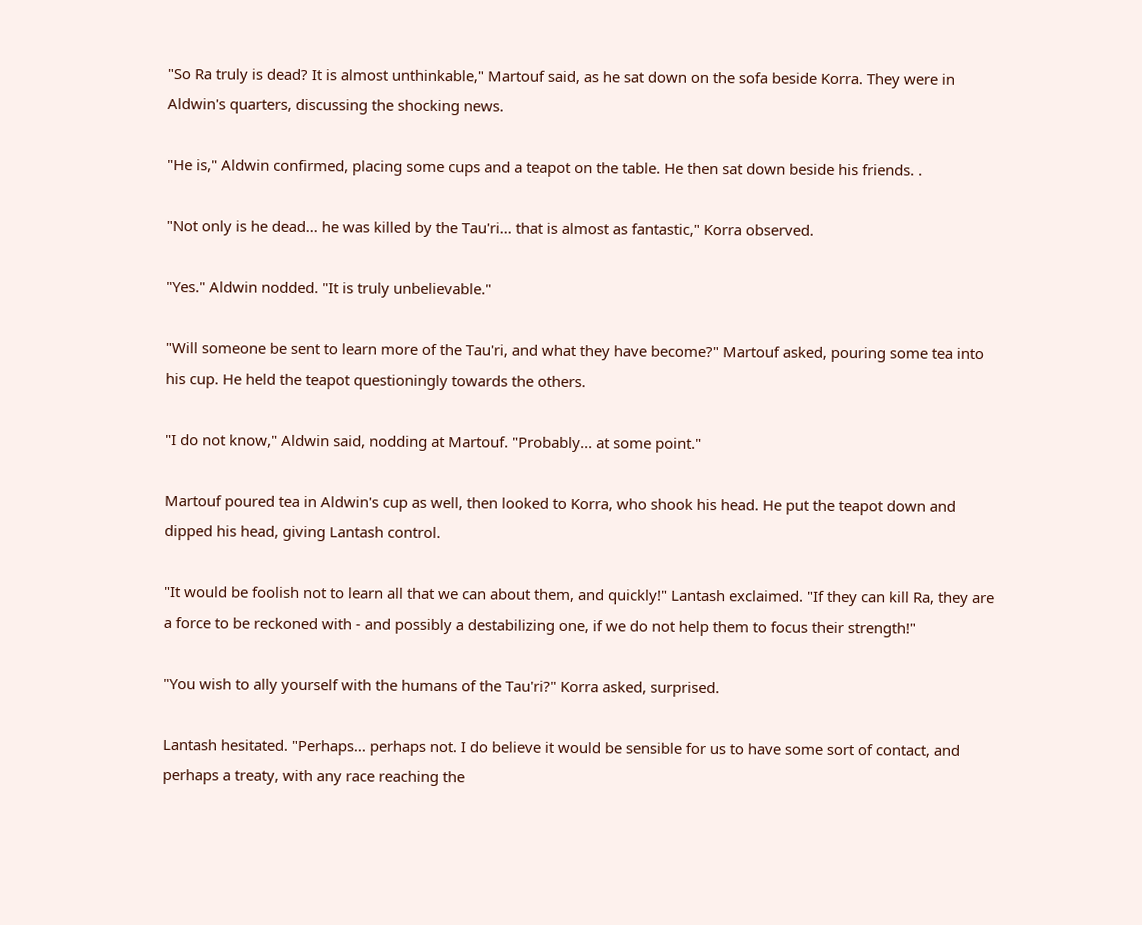"So Ra truly is dead? It is almost unthinkable," Martouf said, as he sat down on the sofa beside Korra. They were in Aldwin's quarters, discussing the shocking news.

"He is," Aldwin confirmed, placing some cups and a teapot on the table. He then sat down beside his friends. .

"Not only is he dead... he was killed by the Tau'ri... that is almost as fantastic," Korra observed.

"Yes." Aldwin nodded. "It is truly unbelievable."

"Will someone be sent to learn more of the Tau'ri, and what they have become?" Martouf asked, pouring some tea into his cup. He held the teapot questioningly towards the others.

"I do not know," Aldwin said, nodding at Martouf. "Probably... at some point."

Martouf poured tea in Aldwin's cup as well, then looked to Korra, who shook his head. He put the teapot down and dipped his head, giving Lantash control.

"It would be foolish not to learn all that we can about them, and quickly!" Lantash exclaimed. "If they can kill Ra, they are a force to be reckoned with - and possibly a destabilizing one, if we do not help them to focus their strength!"

"You wish to ally yourself with the humans of the Tau'ri?" Korra asked, surprised.

Lantash hesitated. "Perhaps... perhaps not. I do believe it would be sensible for us to have some sort of contact, and perhaps a treaty, with any race reaching the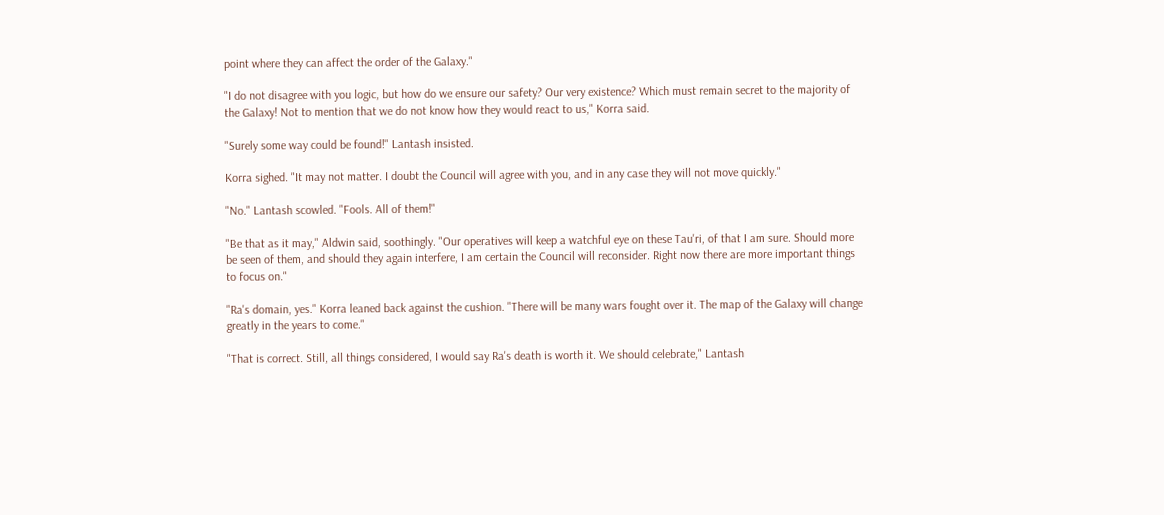point where they can affect the order of the Galaxy."

"I do not disagree with you logic, but how do we ensure our safety? Our very existence? Which must remain secret to the majority of the Galaxy! Not to mention that we do not know how they would react to us," Korra said.

"Surely some way could be found!" Lantash insisted.

Korra sighed. "It may not matter. I doubt the Council will agree with you, and in any case they will not move quickly."

"No." Lantash scowled. "Fools. All of them!"

"Be that as it may," Aldwin said, soothingly. "Our operatives will keep a watchful eye on these Tau'ri, of that I am sure. Should more be seen of them, and should they again interfere, I am certain the Council will reconsider. Right now there are more important things to focus on."

"Ra's domain, yes." Korra leaned back against the cushion. "There will be many wars fought over it. The map of the Galaxy will change greatly in the years to come."

"That is correct. Still, all things considered, I would say Ra's death is worth it. We should celebrate," Lantash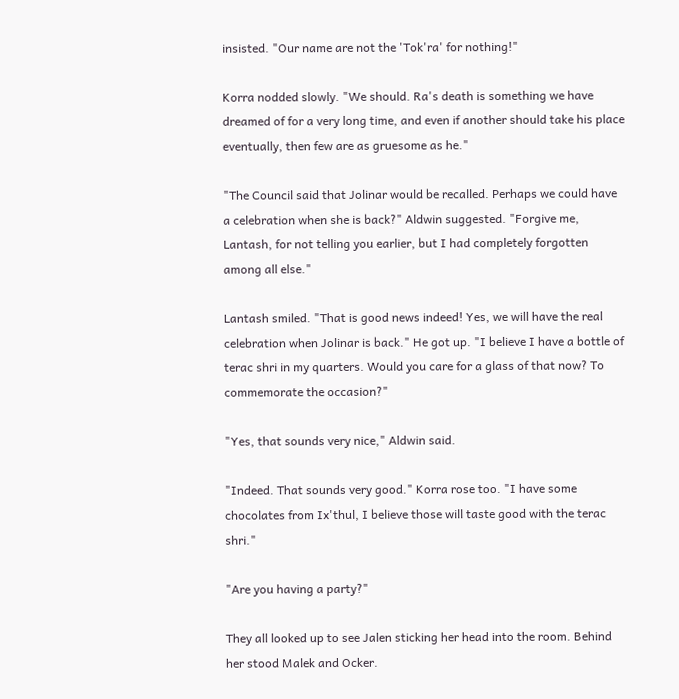insisted. "Our name are not the 'Tok'ra' for nothing!"

Korra nodded slowly. "We should. Ra's death is something we have dreamed of for a very long time, and even if another should take his place eventually, then few are as gruesome as he."

"The Council said that Jolinar would be recalled. Perhaps we could have a celebration when she is back?" Aldwin suggested. "Forgive me, Lantash, for not telling you earlier, but I had completely forgotten among all else."

Lantash smiled. "That is good news indeed! Yes, we will have the real celebration when Jolinar is back." He got up. "I believe I have a bottle of terac shri in my quarters. Would you care for a glass of that now? To commemorate the occasion?"

"Yes, that sounds very nice," Aldwin said.

"Indeed. That sounds very good." Korra rose too. "I have some chocolates from Ix'thul, I believe those will taste good with the terac shri."

"Are you having a party?"

They all looked up to see Jalen sticking her head into the room. Behind her stood Malek and Ocker.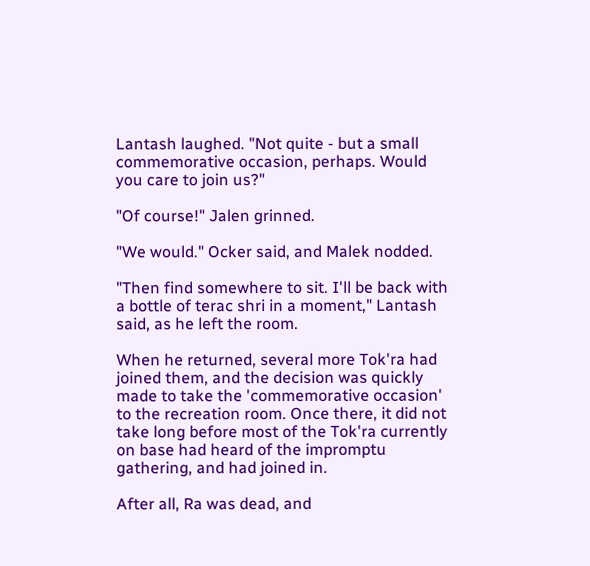Lantash laughed. "Not quite - but a small commemorative occasion, perhaps. Would you care to join us?"

"Of course!" Jalen grinned.

"We would." Ocker said, and Malek nodded.

"Then find somewhere to sit. I'll be back with a bottle of terac shri in a moment," Lantash said, as he left the room.

When he returned, several more Tok'ra had joined them, and the decision was quickly made to take the 'commemorative occasion' to the recreation room. Once there, it did not take long before most of the Tok'ra currently on base had heard of the impromptu gathering, and had joined in.

After all, Ra was dead, and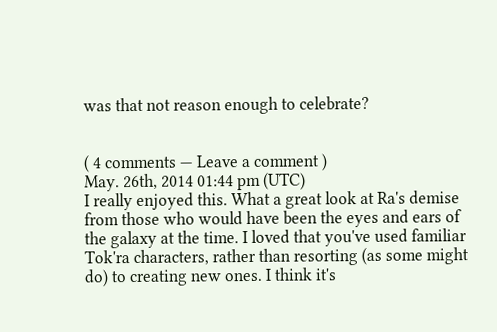was that not reason enough to celebrate?


( 4 comments — Leave a comment )
May. 26th, 2014 01:44 pm (UTC)
I really enjoyed this. What a great look at Ra's demise from those who would have been the eyes and ears of the galaxy at the time. I loved that you've used familiar Tok'ra characters, rather than resorting (as some might do) to creating new ones. I think it's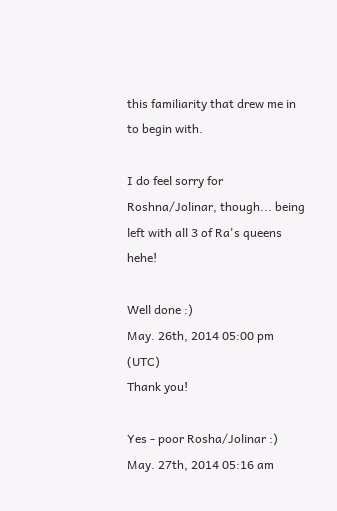this familiarity that drew me in to begin with.

I do feel sorry for Roshna/Jolinar, though... being left with all 3 of Ra's queens hehe!

Well done :)
May. 26th, 2014 05:00 pm (UTC)
Thank you!

Yes - poor Rosha/Jolinar :)
May. 27th, 2014 05:16 am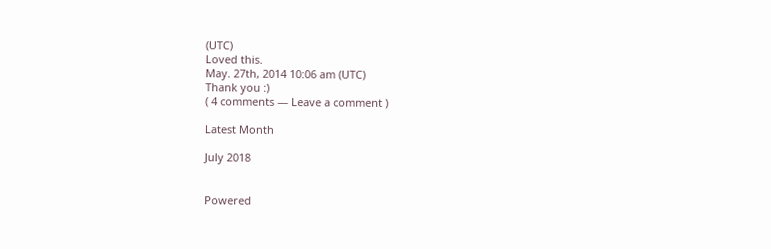(UTC)
Loved this.
May. 27th, 2014 10:06 am (UTC)
Thank you :)
( 4 comments — Leave a comment )

Latest Month

July 2018


Powered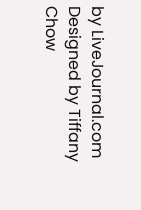by LiveJournal.com
Designed by Tiffany Chow